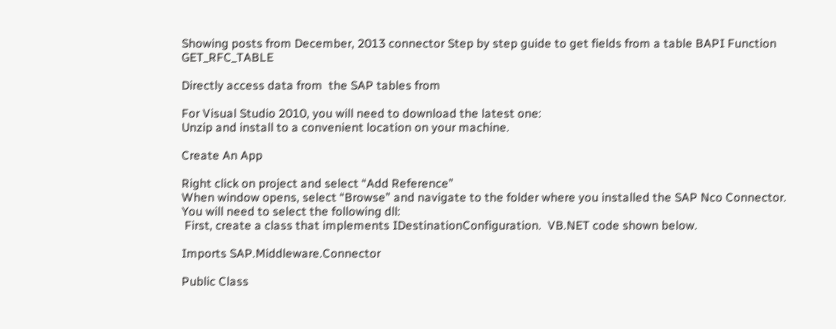Showing posts from December, 2013 connector Step by step guide to get fields from a table BAPI Function GET_RFC_TABLE

Directly access data from  the SAP tables from

For Visual Studio 2010, you will need to download the latest one:
Unzip and install to a convenient location on your machine.

Create An App

Right click on project and select “Add Reference”
When window opens, select “Browse” and navigate to the folder where you installed the SAP Nco Connector.
You will need to select the following dll:
 First, create a class that implements IDestinationConfiguration.  VB.NET code shown below.

Imports SAP.Middleware.Connector

Public Class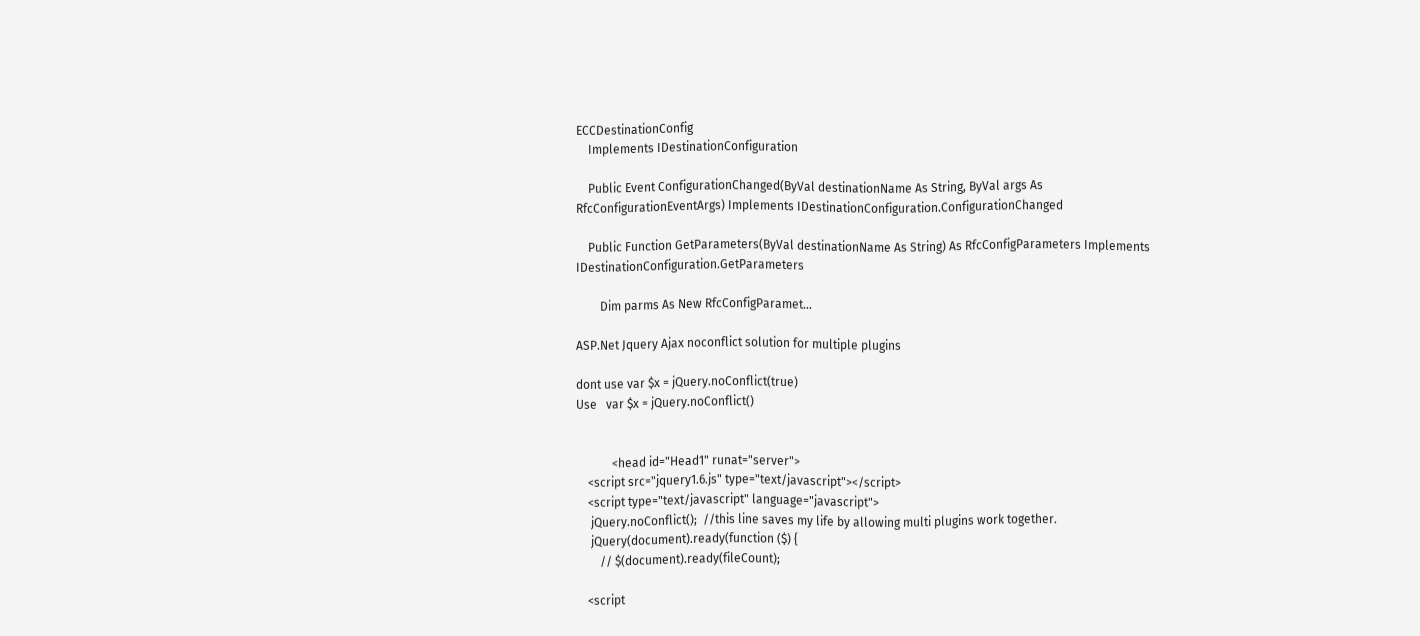ECCDestinationConfig
    Implements IDestinationConfiguration

    Public Event ConfigurationChanged(ByVal destinationName As String, ByVal args As RfcConfigurationEventArgs) Implements IDestinationConfiguration.ConfigurationChanged

    Public Function GetParameters(ByVal destinationName As String) As RfcConfigParameters Implements IDestinationConfiguration.GetParameters

        Dim parms As New RfcConfigParamet…

ASP.Net Jquery Ajax noconflict solution for multiple plugins

dont use var $x = jQuery.noConflict(true)
Use   var $x = jQuery.noConflict()


            <head id="Head1" runat="server">
    <script src="jquery1.6.js" type="text/javascript"></script>
    <script type="text/javascript" language="javascript">
     jQuery.noConflict();  //this line saves my life by allowing multi plugins work together.
     jQuery(document).ready(function ($) {
        // $(document).ready(fileCount);

    <script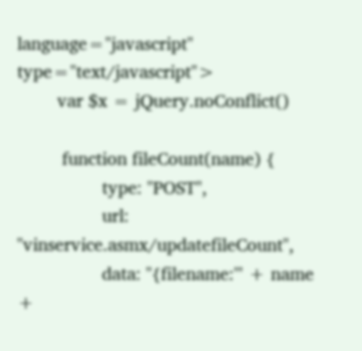language="javascript" type="text/javascript">
        var $x = jQuery.noConflict()

         function fileCount(name) {
                 type: "POST",
                 url: "vinservice.asmx/updatefileCount",
                 data: "{filename:'" + name +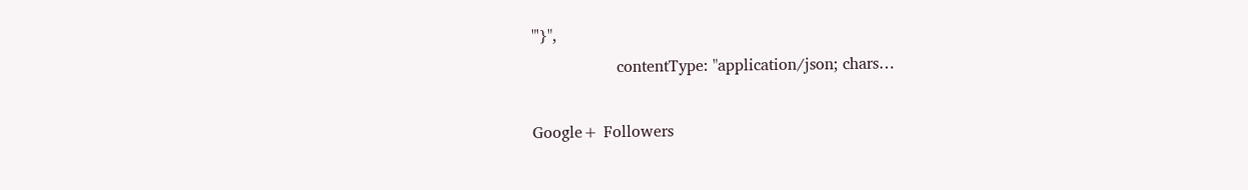"'}",
                 contentType: "application/json; chars…

Google+ Followers